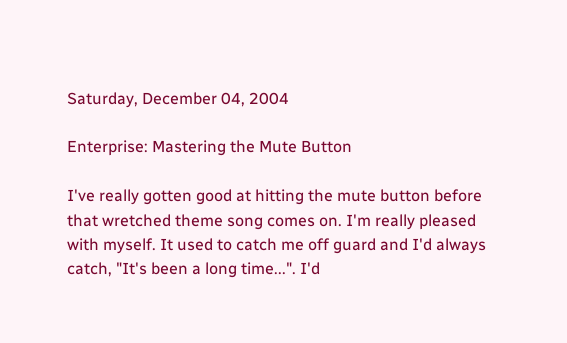Saturday, December 04, 2004

Enterprise: Mastering the Mute Button

I've really gotten good at hitting the mute button before that wretched theme song comes on. I'm really pleased with myself. It used to catch me off guard and I'd always catch, "It's been a long time...". I'd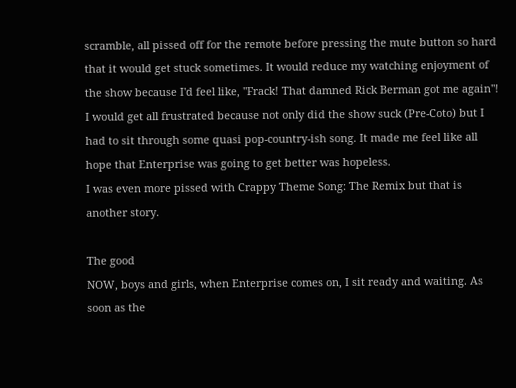scramble, all pissed off for the remote before pressing the mute button so hard that it would get stuck sometimes. It would reduce my watching enjoyment of the show because I'd feel like, "Frack! That damned Rick Berman got me again"! I would get all frustrated because not only did the show suck (Pre-Coto) but I had to sit through some quasi pop-country-ish song. It made me feel like all hope that Enterprise was going to get better was hopeless.
I was even more pissed with Crappy Theme Song: The Remix but that is another story.

The good
NOW, boys and girls, when Enterprise comes on, I sit ready and waiting. As soon as the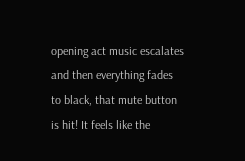opening act music escalates and then everything fades to black, that mute button is hit! It feels like the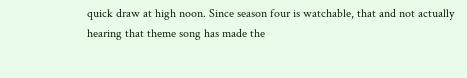quick draw at high noon. Since season four is watchable, that and not actually hearing that theme song has made the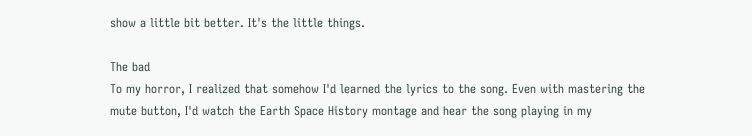show a little bit better. It's the little things.

The bad
To my horror, I realized that somehow I'd learned the lyrics to the song. Even with mastering the mute button, I'd watch the Earth Space History montage and hear the song playing in my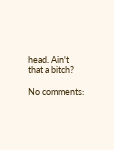head. Ain't that a bitch?

No comments: